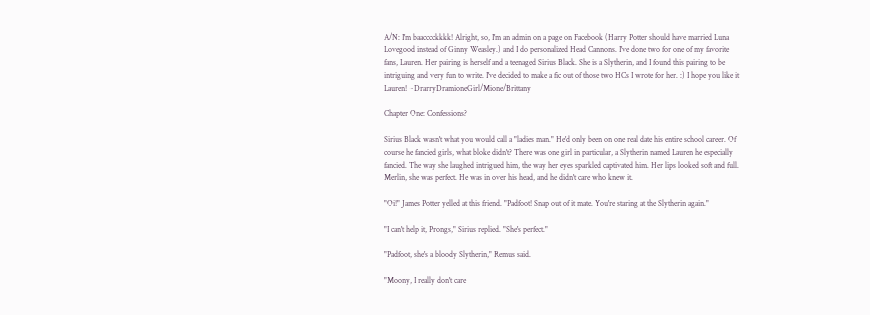A/N: I'm baacccckkkk! Alright, so, I'm an admin on a page on Facebook (Harry Potter should have married Luna Lovegood instead of Ginny Weasley.) and I do personalized Head Cannons. I've done two for one of my favorite fans, Lauren. Her pairing is herself and a teenaged Sirius Black. She is a Slytherin, and I found this pairing to be intriguing and very fun to write. I've decided to make a fic out of those two HCs I wrote for her. :) I hope you like it Lauren! ~DrarryDramioneGirl/Mione/Brittany

Chapter One: Confessions?

Sirius Black wasn't what you would call a "ladies man." He'd only been on one real date his entire school career. Of course he fancied girls, what bloke didn't? There was one girl in particular, a Slytherin named Lauren he especially fancied. The way she laughed intrigued him, the way her eyes sparkled captivated him. Her lips looked soft and full. Merlin, she was perfect. He was in over his head, and he didn't care who knew it.

"Oi!" James Potter yelled at this friend. "Padfoot! Snap out of it mate. You're staring at the Slytherin again."

"I can't help it, Prongs," Sirius replied. "She's perfect."

"Padfoot, she's a bloody Slytherin," Remus said.

"Moony, I really don't care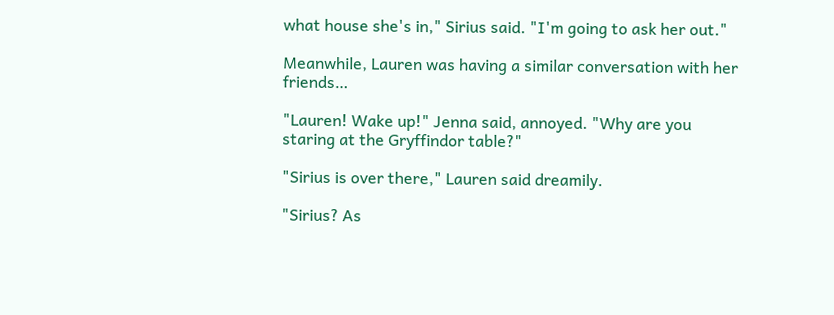what house she's in," Sirius said. "I'm going to ask her out."

Meanwhile, Lauren was having a similar conversation with her friends…

"Lauren! Wake up!" Jenna said, annoyed. "Why are you staring at the Gryffindor table?"

"Sirius is over there," Lauren said dreamily.

"Sirius? As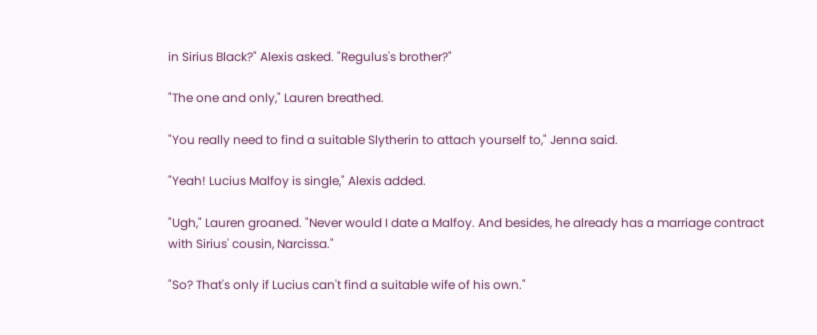in Sirius Black?" Alexis asked. "Regulus's brother?"

"The one and only," Lauren breathed.

"You really need to find a suitable Slytherin to attach yourself to," Jenna said.

"Yeah! Lucius Malfoy is single," Alexis added.

"Ugh," Lauren groaned. "Never would I date a Malfoy. And besides, he already has a marriage contract with Sirius' cousin, Narcissa."

"So? That's only if Lucius can't find a suitable wife of his own."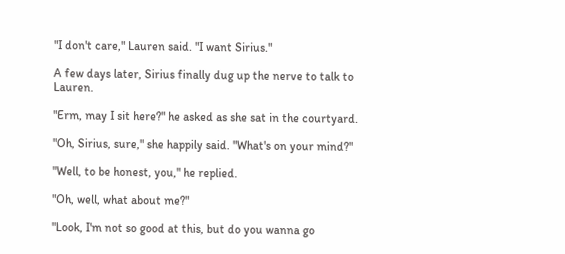"I don't care," Lauren said. "I want Sirius."

A few days later, Sirius finally dug up the nerve to talk to Lauren.

"Erm, may I sit here?" he asked as she sat in the courtyard.

"Oh, Sirius, sure," she happily said. "What's on your mind?"

"Well, to be honest, you," he replied.

"Oh, well, what about me?"

"Look, I'm not so good at this, but do you wanna go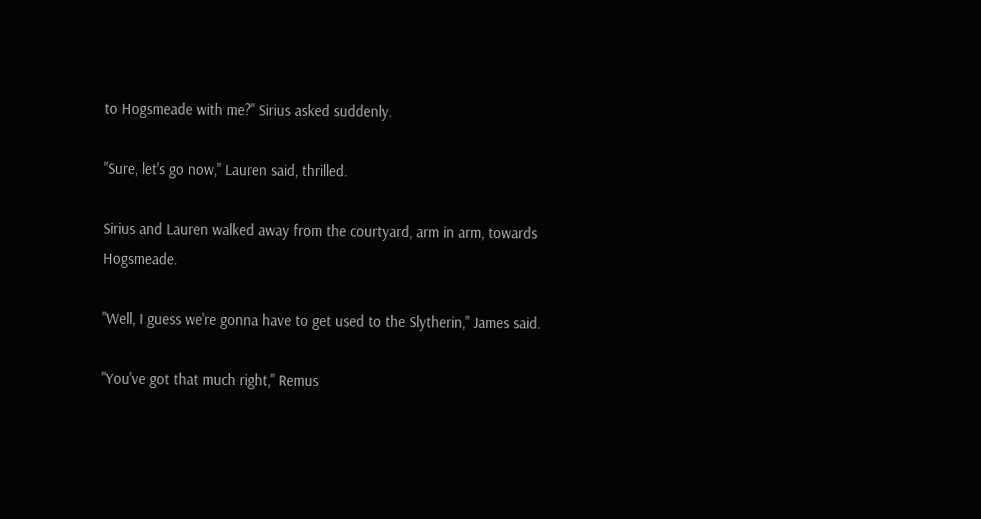to Hogsmeade with me?" Sirius asked suddenly.

"Sure, let's go now," Lauren said, thrilled.

Sirius and Lauren walked away from the courtyard, arm in arm, towards Hogsmeade.

"Well, I guess we're gonna have to get used to the Slytherin," James said.

"You've got that much right," Remus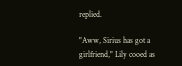replied.

"Aww, Sirius has got a girlfriend," Lily cooed as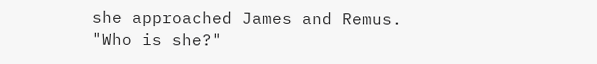she approached James and Remus. "Who is she?"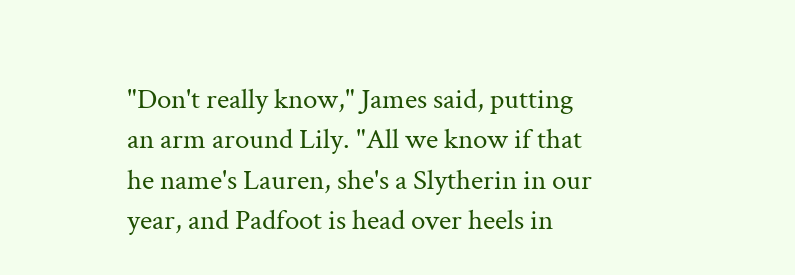"Don't really know," James said, putting an arm around Lily. "All we know if that he name's Lauren, she's a Slytherin in our year, and Padfoot is head over heels in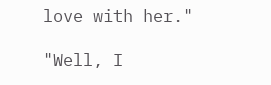love with her."

"Well, I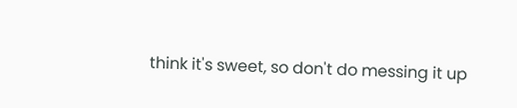think it's sweet, so don't do messing it up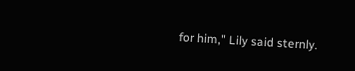for him," Lily said sternly.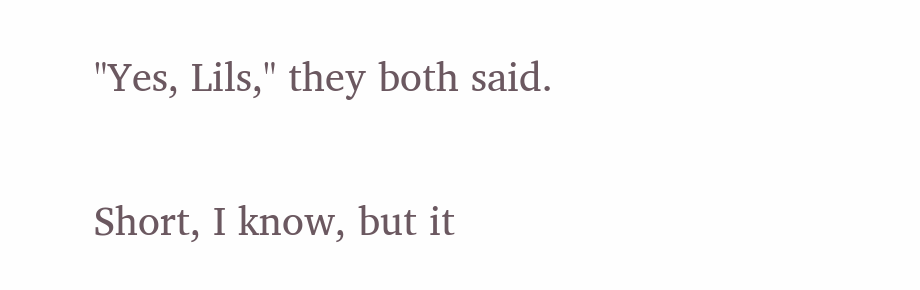"Yes, Lils," they both said.

Short, I know, but it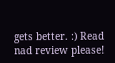gets better. :) Read nad review please!